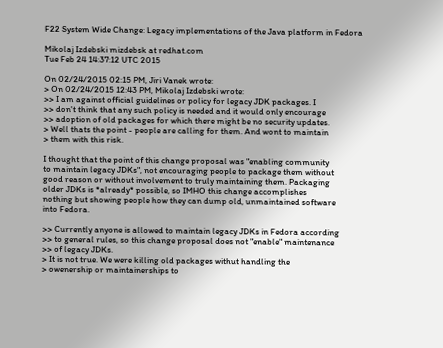F22 System Wide Change: Legacy implementations of the Java platform in Fedora

Mikolaj Izdebski mizdebsk at redhat.com
Tue Feb 24 14:37:12 UTC 2015

On 02/24/2015 02:15 PM, Jiri Vanek wrote:
> On 02/24/2015 12:43 PM, Mikolaj Izdebski wrote:
>> I am against official guidelines or policy for legacy JDK packages. I
>> don't think that any such policy is needed and it would only encourage
>> adoption of old packages for which there might be no security updates.
> Well thats the point - people are calling for them. And wont to maintain
> them with this risk.

I thought that the point of this change proposal was "enabling community
to maintain legacy JDKs", not encouraging people to package them without
good reason or without involvement to truly maintaining them. Packaging
older JDKs is *already* possible, so IMHO this change accomplishes
nothing but showing people how they can dump old, unmaintained software
into Fedora.

>> Currently anyone is allowed to maintain legacy JDKs in Fedora according
>> to general rules, so this change proposal does not "enable" maintenance
>> of legacy JDKs.
> It is not true. We were killing old packages withut handling the
> owenership or maintainerships to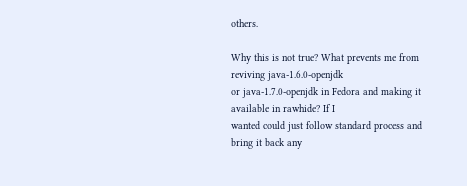others.

Why this is not true? What prevents me from reviving java-1.6.0-openjdk
or java-1.7.0-openjdk in Fedora and making it available in rawhide? If I
wanted could just follow standard process and bring it back any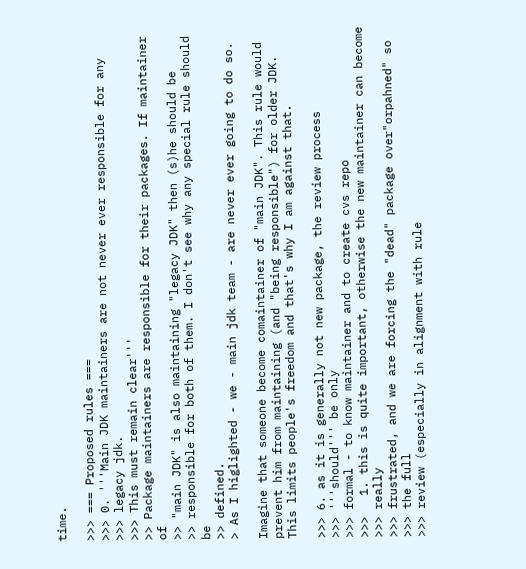time.

>>> === Proposed rules ===
>>> 0. '''Main JDK maintainers are not never ever responsible for any
>>> legacy jdk.
>>> This must remain clear'''
>> Package maintainers are responsible for their packages. If maintainer of
>> "main JDK" is also maintaining "legacy JDK" then (s)he should be
>> responsible for both of them. I don't see why any special rule should be
>> defined.
> As I higlighted - we - main jdk team - are never ever going to do so.

Imagine that someone become comaintainer of "main JDK". This rule would
prevent him from maintaining (and "being responsible") for older JDK.
This limits people's freedom and that's why I am against that.

>>> 6. as it is generally not new package, the review process
>>> '''should''' be only
>>> formal - to know maintainer and to create cvs repo
>>>   1. this is quite important, otherwise the new maintainer can become
>>> really
>>> frustrated, and we are forcing the "dead" package over"orpahned" so
>>> the full
>>> review (especially in alignment with rule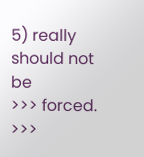5) really should not be
>>> forced.
>>>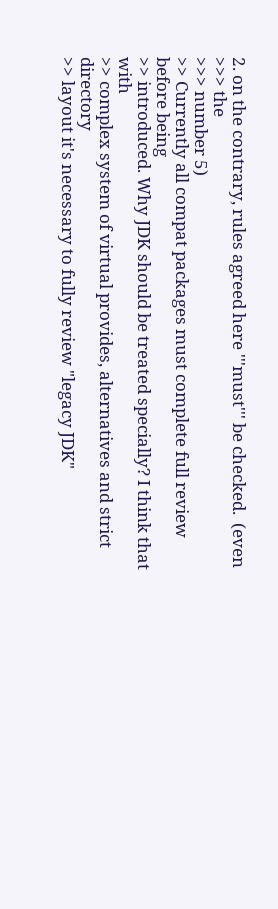2. on the contrary, rules agreed here '''must''' be checked.  (even
>>> the
>>> number 5)
>> Currently all compat packages must complete full review before being
>> introduced. Why JDK should be treated specially? I think that with
>> complex system of virtual provides, alternatives and strict directory
>> layout it's necessary to fully review "legacy JDK"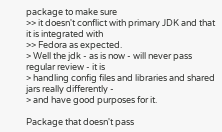package to make sure
>> it doesn't conflict with primary JDK and that it is integrated with
>> Fedora as expected.
> Well the jdk - as is now - will never pass regular review - it is
> handling config files and libraries and shared jars really differently -
> and have good purposes for it.

Package that doesn't pass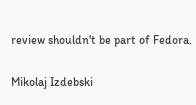review shouldn't be part of Fedora.

Mikolaj Izdebski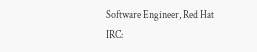Software Engineer, Red Hat
IRC: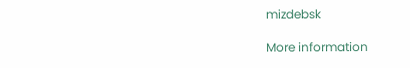mizdebsk

More information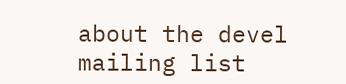about the devel mailing list